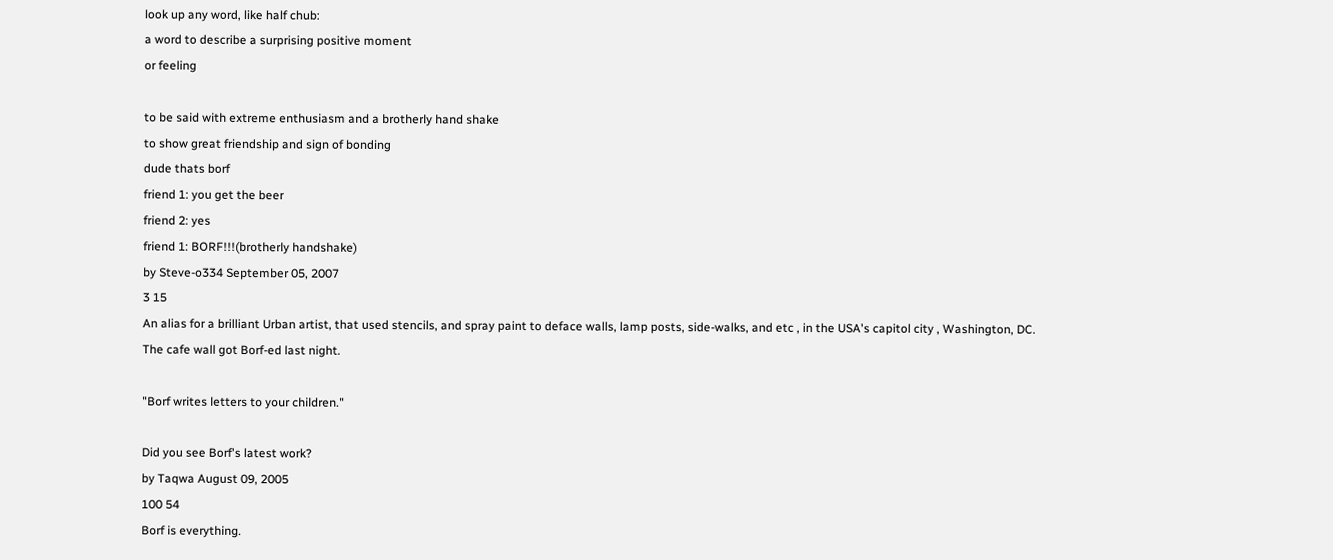look up any word, like half chub:
a word to describe a surprising positive moment
or feeling

to be said with extreme enthusiasm and a brotherly hand shake
to show great friendship and sign of bonding
dude thats borf
friend 1: you get the beer
friend 2: yes
friend 1: BORF!!!(brotherly handshake)
by Steve-o334 September 05, 2007
3 15
An alias for a brilliant Urban artist, that used stencils, and spray paint to deface walls, lamp posts, side-walks, and etc , in the USA's capitol city , Washington, DC.
The cafe wall got Borf-ed last night.

"Borf writes letters to your children."

Did you see Borf's latest work?
by Taqwa August 09, 2005
100 54
Borf is everything.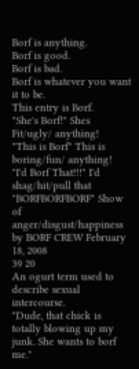Borf is anything.
Borf is good.
Borf is bad.
Borf is whatever you want it to be.
This entry is Borf.
"She's Borf!" Shes Fit/ugly/ anything!
"This is Borf" This is boring/fun/ anything!
"I'd Borf That!!!" I'd shag/hit/pull that
"BORFBORFBORF" Show of anger/disgust/happiness
by BORF CREW February 18, 2008
39 20
An ogurt term used to describe sexual intercourse.
"Dude, that chick is totally blowing up my junk. She wants to borf me."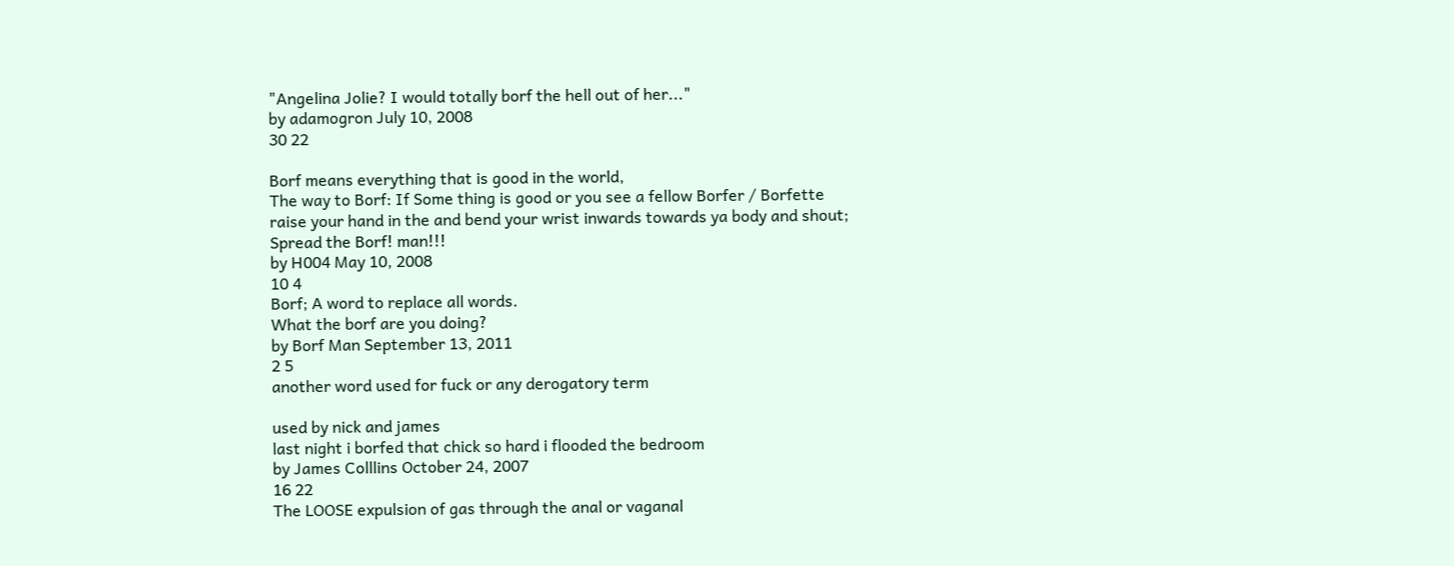"Angelina Jolie? I would totally borf the hell out of her..."
by adamogron July 10, 2008
30 22

Borf means everything that is good in the world,
The way to Borf: If Some thing is good or you see a fellow Borfer / Borfette
raise your hand in the and bend your wrist inwards towards ya body and shout;
Spread the Borf! man!!!
by H004 May 10, 2008
10 4
Borf; A word to replace all words.
What the borf are you doing?
by Borf Man September 13, 2011
2 5
another word used for fuck or any derogatory term

used by nick and james
last night i borfed that chick so hard i flooded the bedroom
by James Colllins October 24, 2007
16 22
The LOOSE expulsion of gas through the anal or vaganal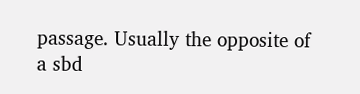passage. Usually the opposite of a sbd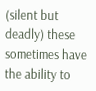(silent but deadly) these sometimes have the ability to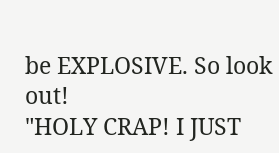be EXPLOSIVE. So look out!
"HOLY CRAP! I JUST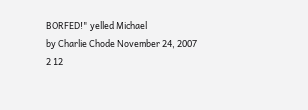BORFED!" yelled Michael
by Charlie Chode November 24, 2007
2 12